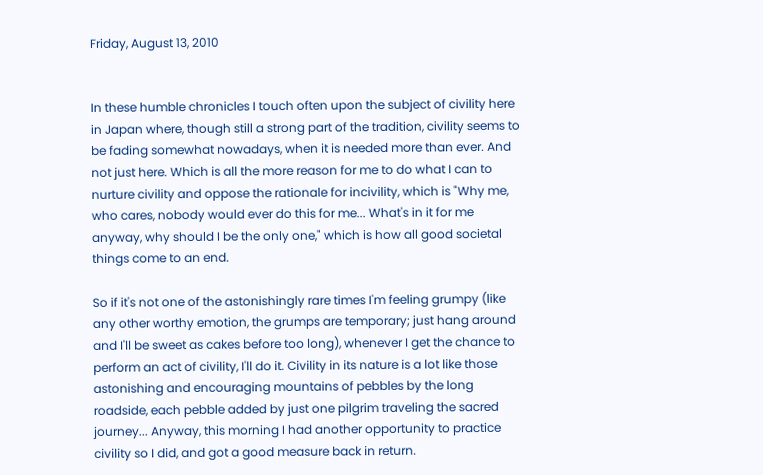Friday, August 13, 2010


In these humble chronicles I touch often upon the subject of civility here in Japan where, though still a strong part of the tradition, civility seems to be fading somewhat nowadays, when it is needed more than ever. And not just here. Which is all the more reason for me to do what I can to nurture civility and oppose the rationale for incivility, which is "Why me, who cares, nobody would ever do this for me... What's in it for me anyway, why should I be the only one," which is how all good societal things come to an end.

So if it's not one of the astonishingly rare times I'm feeling grumpy (like any other worthy emotion, the grumps are temporary; just hang around and I'll be sweet as cakes before too long), whenever I get the chance to perform an act of civility, I'll do it. Civility in its nature is a lot like those astonishing and encouraging mountains of pebbles by the long roadside, each pebble added by just one pilgrim traveling the sacred journey... Anyway, this morning I had another opportunity to practice civility so I did, and got a good measure back in return.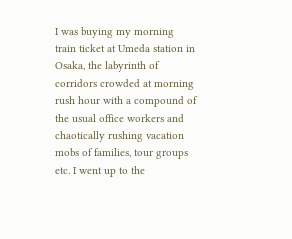I was buying my morning train ticket at Umeda station in Osaka, the labyrinth of corridors crowded at morning rush hour with a compound of the usual office workers and chaotically rushing vacation mobs of families, tour groups etc. I went up to the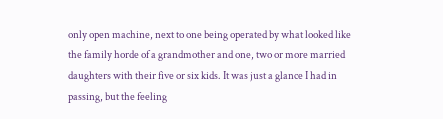only open machine, next to one being operated by what looked like the family horde of a grandmother and one, two or more married daughters with their five or six kids. It was just a glance I had in passing, but the feeling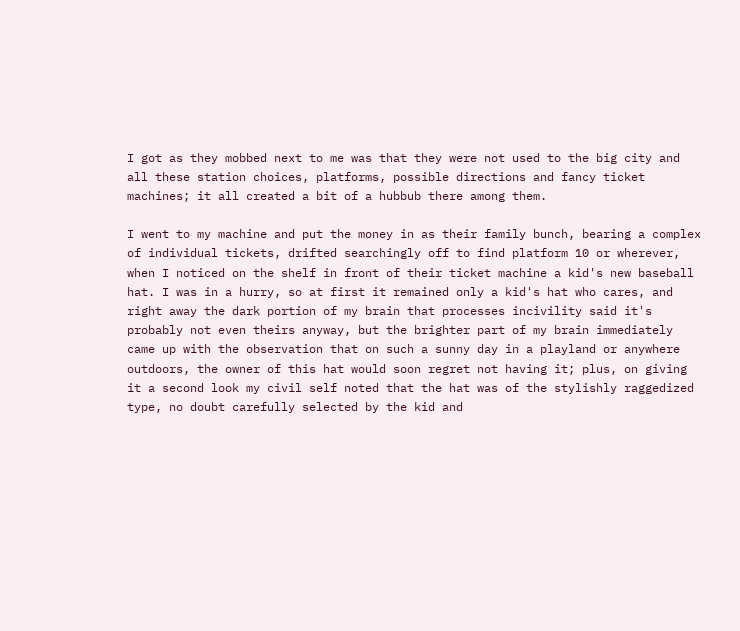I got as they mobbed next to me was that they were not used to the big city and all these station choices, platforms, possible directions and fancy ticket machines; it all created a bit of a hubbub there among them.

I went to my machine and put the money in as their family bunch, bearing a complex of individual tickets, drifted searchingly off to find platform 10 or wherever, when I noticed on the shelf in front of their ticket machine a kid's new baseball hat. I was in a hurry, so at first it remained only a kid's hat who cares, and right away the dark portion of my brain that processes incivility said it's probably not even theirs anyway, but the brighter part of my brain immediately came up with the observation that on such a sunny day in a playland or anywhere outdoors, the owner of this hat would soon regret not having it; plus, on giving it a second look my civil self noted that the hat was of the stylishly raggedized type, no doubt carefully selected by the kid and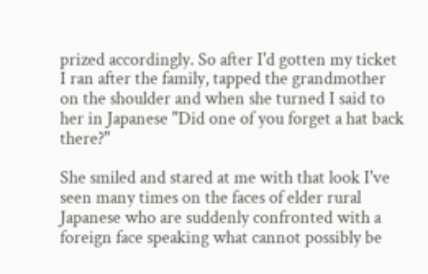prized accordingly. So after I'd gotten my ticket I ran after the family, tapped the grandmother on the shoulder and when she turned I said to her in Japanese "Did one of you forget a hat back there?"

She smiled and stared at me with that look I've seen many times on the faces of elder rural Japanese who are suddenly confronted with a foreign face speaking what cannot possibly be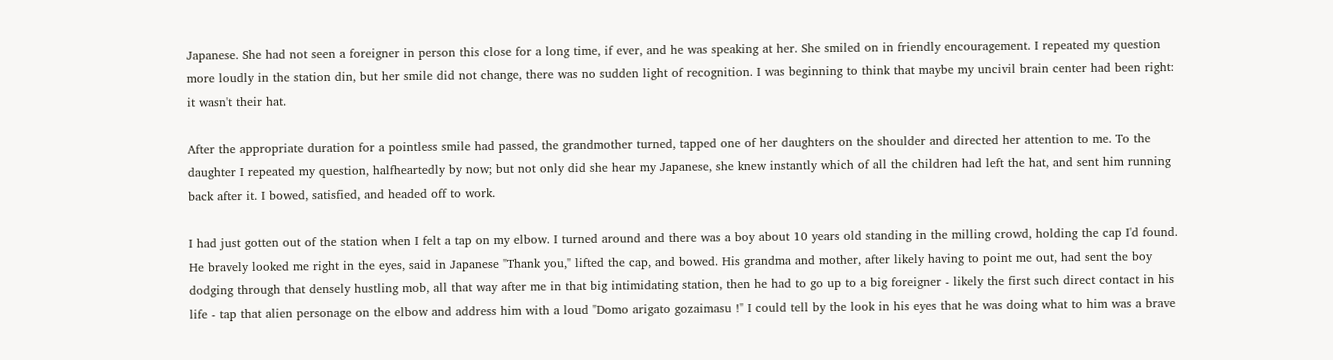Japanese. She had not seen a foreigner in person this close for a long time, if ever, and he was speaking at her. She smiled on in friendly encouragement. I repeated my question more loudly in the station din, but her smile did not change, there was no sudden light of recognition. I was beginning to think that maybe my uncivil brain center had been right: it wasn't their hat.

After the appropriate duration for a pointless smile had passed, the grandmother turned, tapped one of her daughters on the shoulder and directed her attention to me. To the daughter I repeated my question, halfheartedly by now; but not only did she hear my Japanese, she knew instantly which of all the children had left the hat, and sent him running back after it. I bowed, satisfied, and headed off to work.

I had just gotten out of the station when I felt a tap on my elbow. I turned around and there was a boy about 10 years old standing in the milling crowd, holding the cap I'd found. He bravely looked me right in the eyes, said in Japanese "Thank you," lifted the cap, and bowed. His grandma and mother, after likely having to point me out, had sent the boy dodging through that densely hustling mob, all that way after me in that big intimidating station, then he had to go up to a big foreigner - likely the first such direct contact in his life - tap that alien personage on the elbow and address him with a loud "Domo arigato gozaimasu !" I could tell by the look in his eyes that he was doing what to him was a brave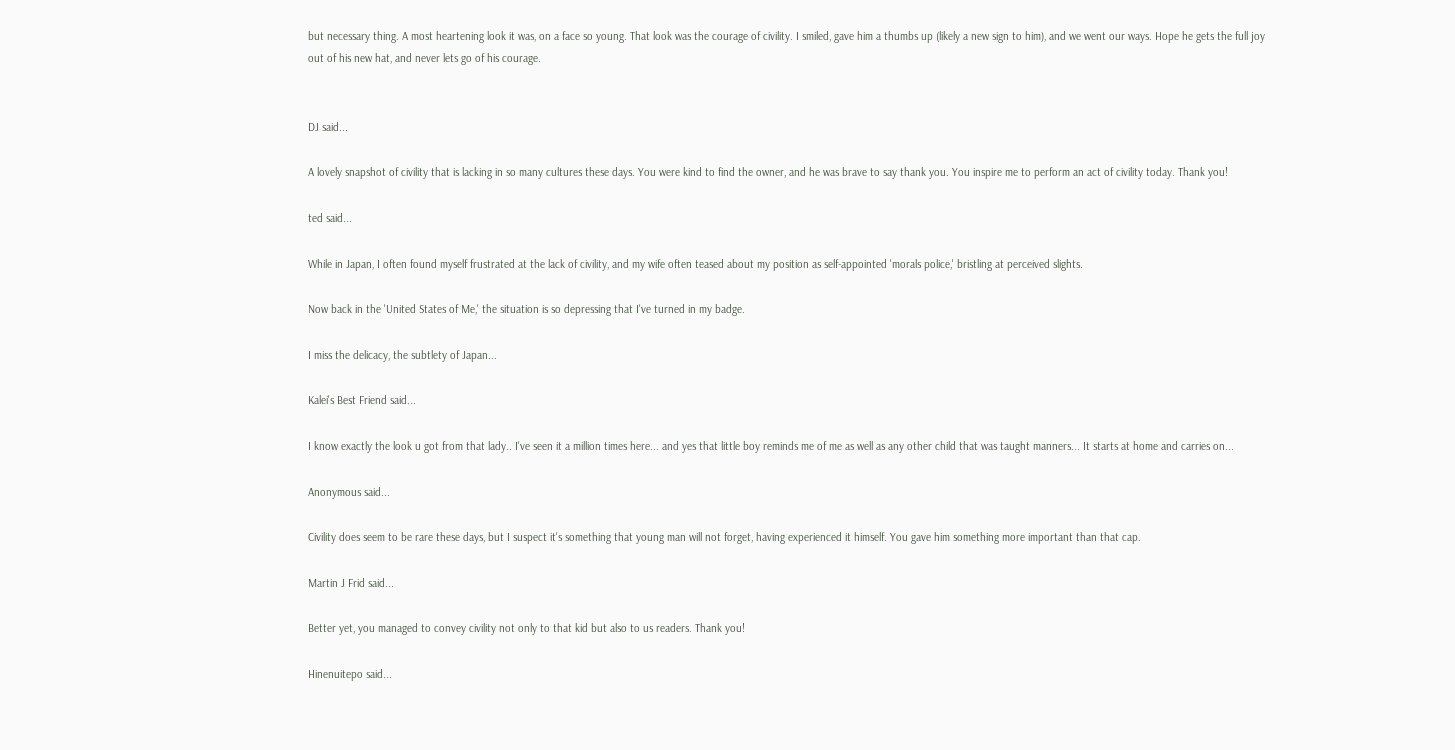but necessary thing. A most heartening look it was, on a face so young. That look was the courage of civility. I smiled, gave him a thumbs up (likely a new sign to him), and we went our ways. Hope he gets the full joy out of his new hat, and never lets go of his courage.


DJ said...

A lovely snapshot of civility that is lacking in so many cultures these days. You were kind to find the owner, and he was brave to say thank you. You inspire me to perform an act of civility today. Thank you!

ted said...

While in Japan, I often found myself frustrated at the lack of civility, and my wife often teased about my position as self-appointed 'morals police,' bristling at perceived slights.

Now back in the 'United States of Me,' the situation is so depressing that I've turned in my badge.

I miss the delicacy, the subtlety of Japan...

Kalei's Best Friend said...

I know exactly the look u got from that lady.. I've seen it a million times here... and yes that little boy reminds me of me as well as any other child that was taught manners... It starts at home and carries on...

Anonymous said...

Civility does seem to be rare these days, but I suspect it's something that young man will not forget, having experienced it himself. You gave him something more important than that cap.

Martin J Frid said...

Better yet, you managed to convey civility not only to that kid but also to us readers. Thank you!

Hinenuitepo said...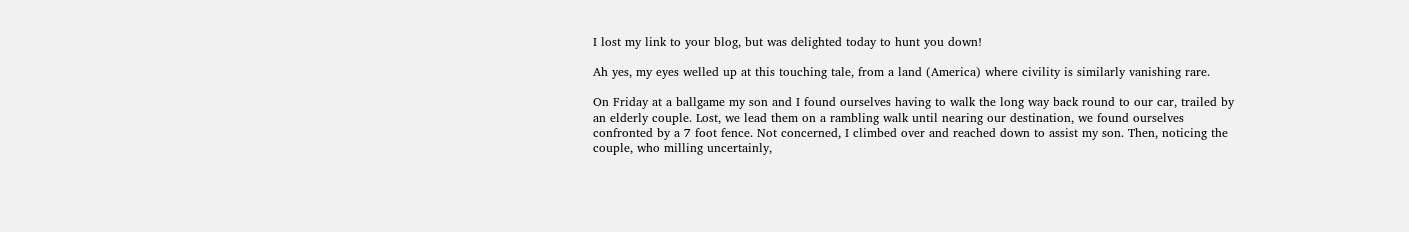I lost my link to your blog, but was delighted today to hunt you down!

Ah yes, my eyes welled up at this touching tale, from a land (America) where civility is similarly vanishing rare.

On Friday at a ballgame my son and I found ourselves having to walk the long way back round to our car, trailed by an elderly couple. Lost, we lead them on a rambling walk until nearing our destination, we found ourselves confronted by a 7 foot fence. Not concerned, I climbed over and reached down to assist my son. Then, noticing the couple, who milling uncertainly,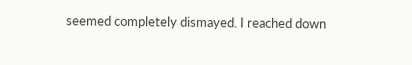seemed completely dismayed. I reached down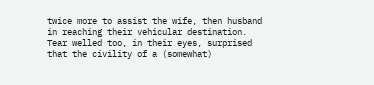twice more to assist the wife, then husband in reaching their vehicular destination. Tear welled too, in their eyes, surprised that the civility of a (somewhat)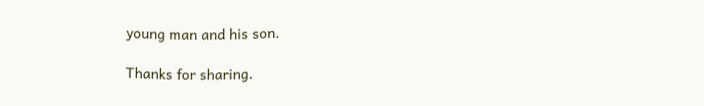young man and his son.

Thanks for sharing.